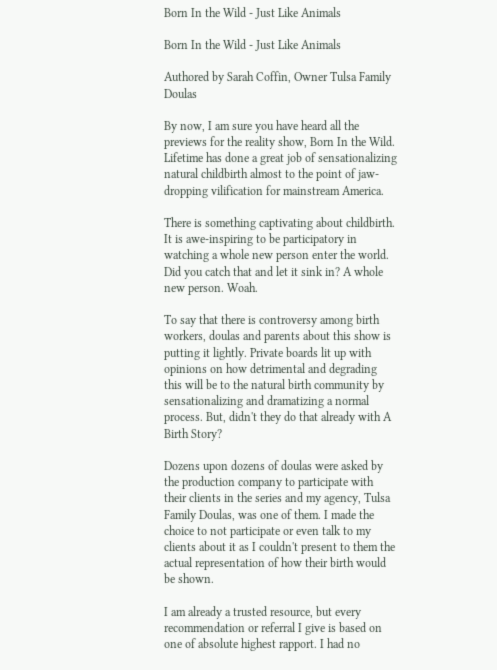Born In the Wild - Just Like Animals

Born In the Wild - Just Like Animals

Authored by Sarah Coffin, Owner Tulsa Family Doulas

By now, I am sure you have heard all the previews for the reality show, Born In the Wild. Lifetime has done a great job of sensationalizing natural childbirth almost to the point of jaw-dropping vilification for mainstream America.

There is something captivating about childbirth. It is awe-inspiring to be participatory in watching a whole new person enter the world. Did you catch that and let it sink in? A whole new person. Woah.

To say that there is controversy among birth workers, doulas and parents about this show is putting it lightly. Private boards lit up with opinions on how detrimental and degrading this will be to the natural birth community by sensationalizing and dramatizing a normal process. But, didn't they do that already with A Birth Story?

Dozens upon dozens of doulas were asked by the production company to participate with their clients in the series and my agency, Tulsa Family Doulas, was one of them. I made the choice to not participate or even talk to my clients about it as I couldn't present to them the actual representation of how their birth would be shown.

I am already a trusted resource, but every recommendation or referral I give is based on one of absolute highest rapport. I had no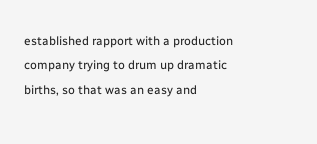established rapport with a production company trying to drum up dramatic births, so that was an easy and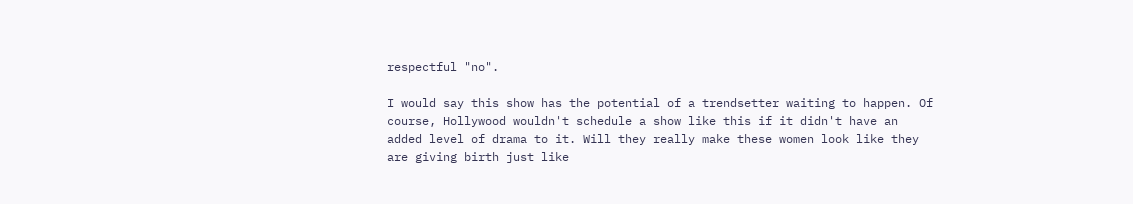respectful "no".

I would say this show has the potential of a trendsetter waiting to happen. Of course, Hollywood wouldn't schedule a show like this if it didn't have an added level of drama to it. Will they really make these women look like they are giving birth just like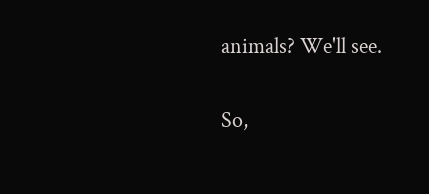animals? We'll see.

So,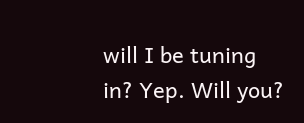will I be tuning in? Yep. Will you?